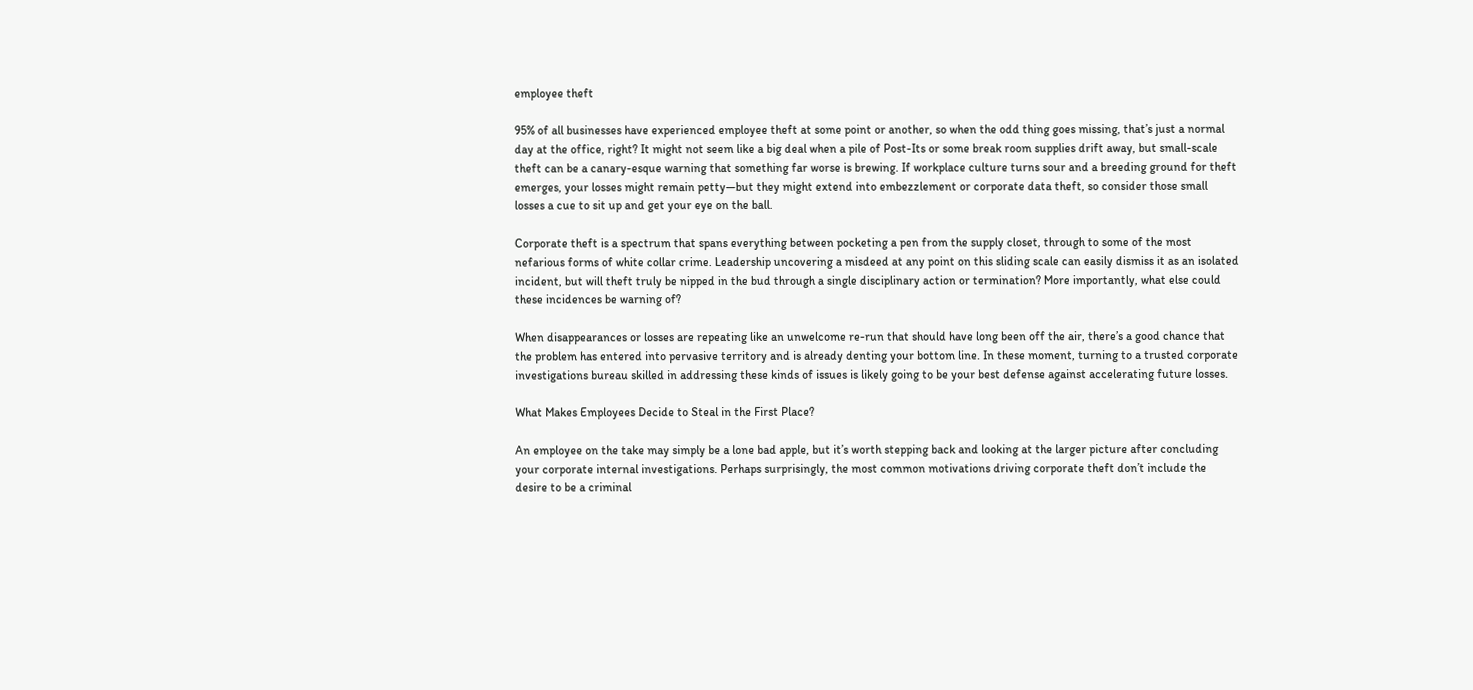employee theft

95% of all businesses have experienced employee theft at some point or another, so when the odd thing goes missing, that’s just a normal day at the office, right? It might not seem like a big deal when a pile of Post-Its or some break room supplies drift away, but small-scale theft can be a canary-esque warning that something far worse is brewing. If workplace culture turns sour and a breeding ground for theft emerges, your losses might remain petty—but they might extend into embezzlement or corporate data theft, so consider those small losses a cue to sit up and get your eye on the ball.

Corporate theft is a spectrum that spans everything between pocketing a pen from the supply closet, through to some of the most nefarious forms of white collar crime. Leadership uncovering a misdeed at any point on this sliding scale can easily dismiss it as an isolated incident, but will theft truly be nipped in the bud through a single disciplinary action or termination? More importantly, what else could these incidences be warning of?

When disappearances or losses are repeating like an unwelcome re-run that should have long been off the air, there’s a good chance that the problem has entered into pervasive territory and is already denting your bottom line. In these moment, turning to a trusted corporate investigations bureau skilled in addressing these kinds of issues is likely going to be your best defense against accelerating future losses.

What Makes Employees Decide to Steal in the First Place?

An employee on the take may simply be a lone bad apple, but it’s worth stepping back and looking at the larger picture after concluding your corporate internal investigations. Perhaps surprisingly, the most common motivations driving corporate theft don’t include the desire to be a criminal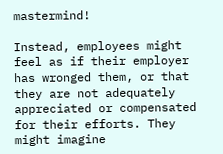mastermind!

Instead, employees might feel as if their employer has wronged them, or that they are not adequately appreciated or compensated for their efforts. They might imagine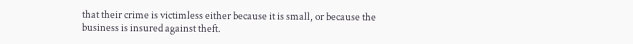that their crime is victimless either because it is small, or because the business is insured against theft.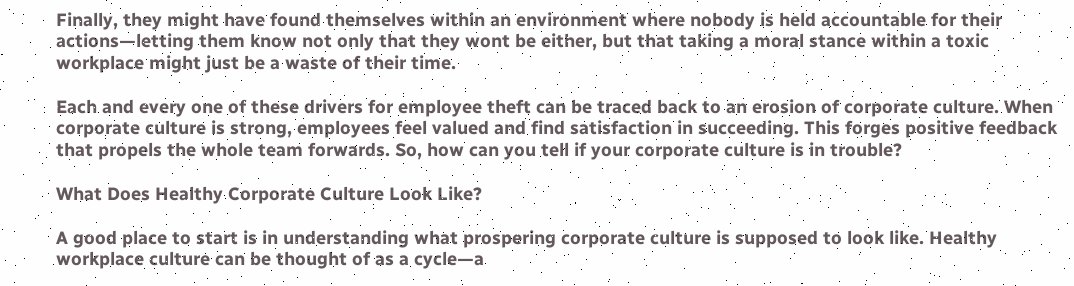Finally, they might have found themselves within an environment where nobody is held accountable for their actions—letting them know not only that they wont be either, but that taking a moral stance within a toxic workplace might just be a waste of their time.

Each and every one of these drivers for employee theft can be traced back to an erosion of corporate culture. When corporate culture is strong, employees feel valued and find satisfaction in succeeding. This forges positive feedback that propels the whole team forwards. So, how can you tell if your corporate culture is in trouble?

What Does Healthy Corporate Culture Look Like?

A good place to start is in understanding what prospering corporate culture is supposed to look like. Healthy workplace culture can be thought of as a cycle—a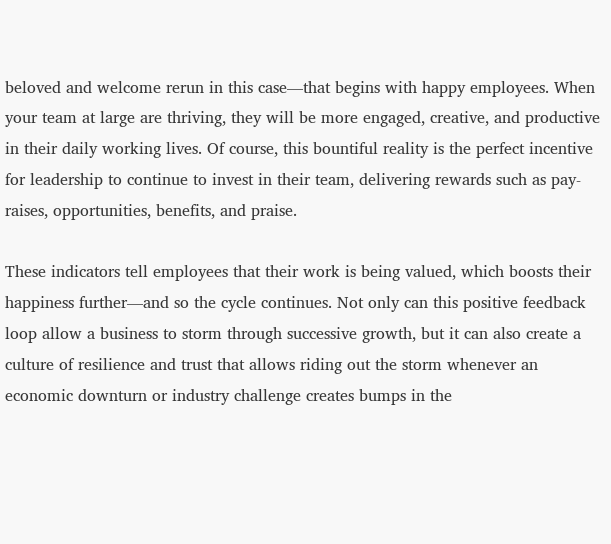beloved and welcome rerun in this case—that begins with happy employees. When your team at large are thriving, they will be more engaged, creative, and productive in their daily working lives. Of course, this bountiful reality is the perfect incentive for leadership to continue to invest in their team, delivering rewards such as pay-raises, opportunities, benefits, and praise.

These indicators tell employees that their work is being valued, which boosts their happiness further—and so the cycle continues. Not only can this positive feedback loop allow a business to storm through successive growth, but it can also create a culture of resilience and trust that allows riding out the storm whenever an economic downturn or industry challenge creates bumps in the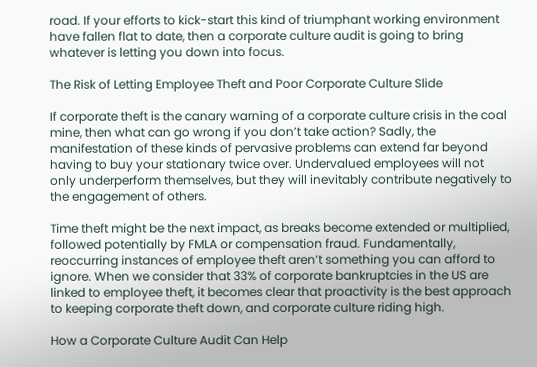road. If your efforts to kick-start this kind of triumphant working environment have fallen flat to date, then a corporate culture audit is going to bring whatever is letting you down into focus.

The Risk of Letting Employee Theft and Poor Corporate Culture Slide

If corporate theft is the canary warning of a corporate culture crisis in the coal mine, then what can go wrong if you don’t take action? Sadly, the manifestation of these kinds of pervasive problems can extend far beyond having to buy your stationary twice over. Undervalued employees will not only underperform themselves, but they will inevitably contribute negatively to the engagement of others.

Time theft might be the next impact, as breaks become extended or multiplied, followed potentially by FMLA or compensation fraud. Fundamentally, reoccurring instances of employee theft aren’t something you can afford to ignore. When we consider that 33% of corporate bankruptcies in the US are linked to employee theft, it becomes clear that proactivity is the best approach to keeping corporate theft down, and corporate culture riding high.

How a Corporate Culture Audit Can Help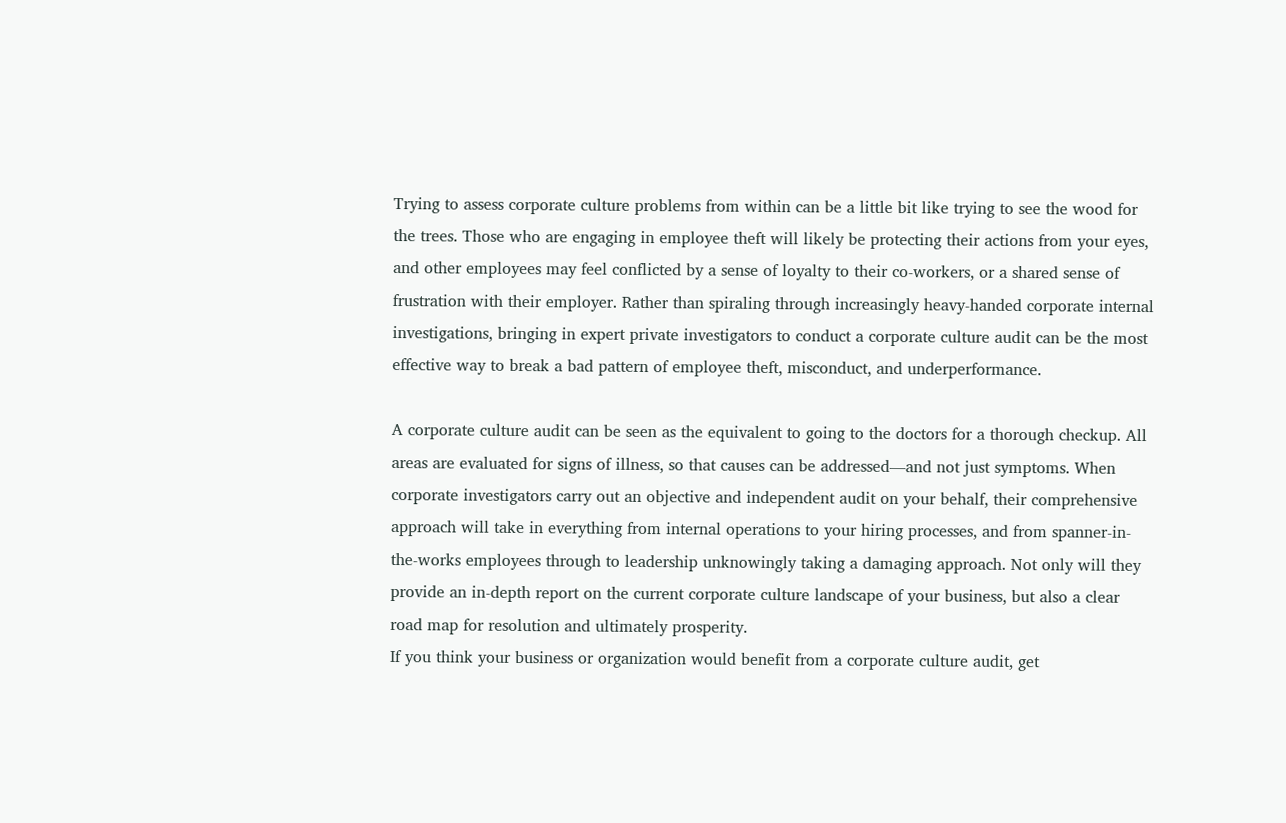Trying to assess corporate culture problems from within can be a little bit like trying to see the wood for the trees. Those who are engaging in employee theft will likely be protecting their actions from your eyes, and other employees may feel conflicted by a sense of loyalty to their co-workers, or a shared sense of frustration with their employer. Rather than spiraling through increasingly heavy-handed corporate internal investigations, bringing in expert private investigators to conduct a corporate culture audit can be the most effective way to break a bad pattern of employee theft, misconduct, and underperformance.

A corporate culture audit can be seen as the equivalent to going to the doctors for a thorough checkup. All areas are evaluated for signs of illness, so that causes can be addressed—and not just symptoms. When corporate investigators carry out an objective and independent audit on your behalf, their comprehensive approach will take in everything from internal operations to your hiring processes, and from spanner-in-the-works employees through to leadership unknowingly taking a damaging approach. Not only will they provide an in-depth report on the current corporate culture landscape of your business, but also a clear road map for resolution and ultimately prosperity.
If you think your business or organization would benefit from a corporate culture audit, get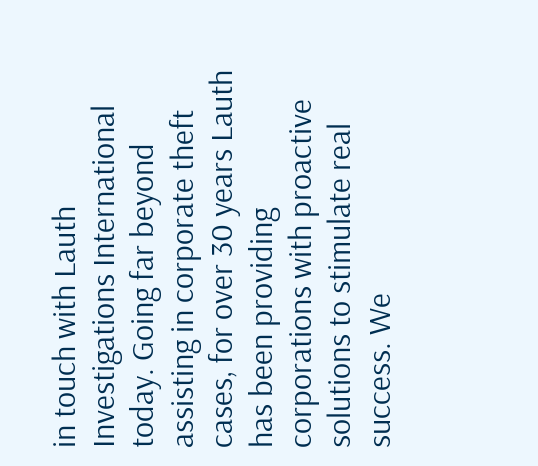in touch with Lauth Investigations International today. Going far beyond assisting in corporate theft cases, for over 30 years Lauth has been providing corporations with proactive solutions to stimulate real success. We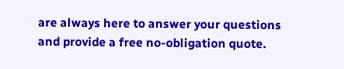are always here to answer your questions and provide a free no-obligation quote.